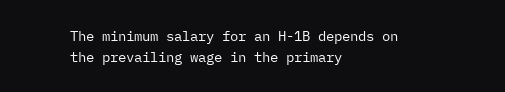The minimum salary for an H-1B depends on the prevailing wage in the primary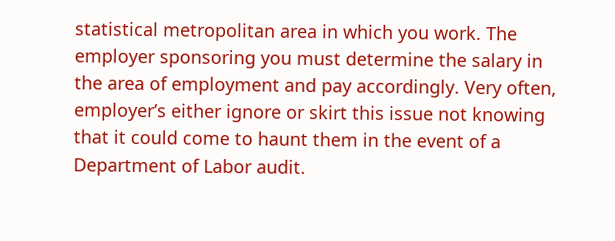statistical metropolitan area in which you work. The employer sponsoring you must determine the salary in the area of employment and pay accordingly. Very often, employer’s either ignore or skirt this issue not knowing that it could come to haunt them in the event of a Department of Labor audit.